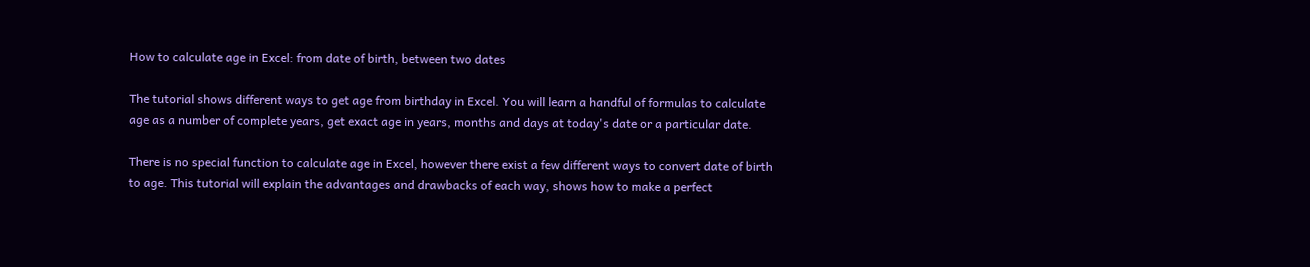How to calculate age in Excel: from date of birth, between two dates

The tutorial shows different ways to get age from birthday in Excel. You will learn a handful of formulas to calculate age as a number of complete years, get exact age in years, months and days at today's date or a particular date.

There is no special function to calculate age in Excel, however there exist a few different ways to convert date of birth to age. This tutorial will explain the advantages and drawbacks of each way, shows how to make a perfect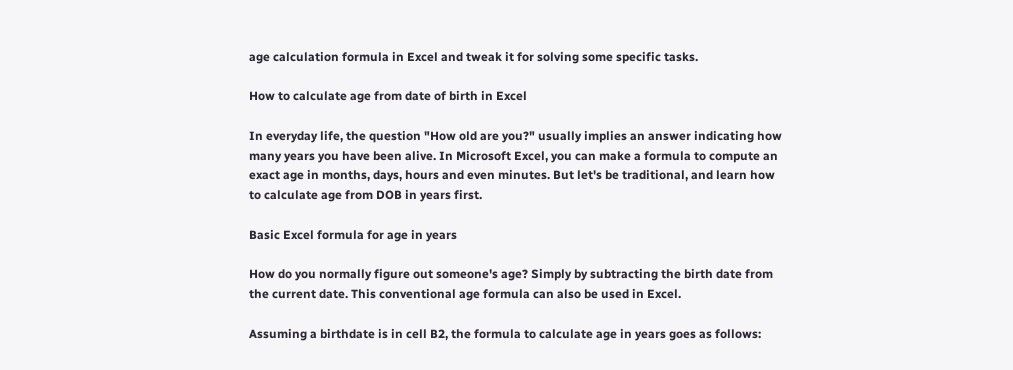age calculation formula in Excel and tweak it for solving some specific tasks.

How to calculate age from date of birth in Excel

In everyday life, the question "How old are you?" usually implies an answer indicating how many years you have been alive. In Microsoft Excel, you can make a formula to compute an exact age in months, days, hours and even minutes. But let's be traditional, and learn how to calculate age from DOB in years first.

Basic Excel formula for age in years

How do you normally figure out someone's age? Simply by subtracting the birth date from the current date. This conventional age formula can also be used in Excel.

Assuming a birthdate is in cell B2, the formula to calculate age in years goes as follows: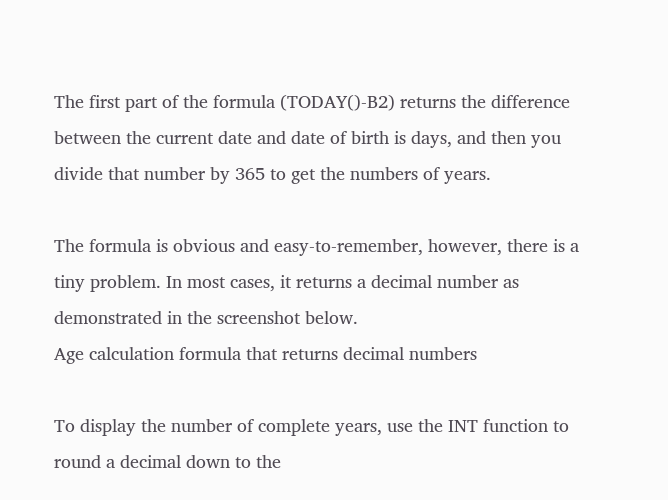The first part of the formula (TODAY()-B2) returns the difference between the current date and date of birth is days, and then you divide that number by 365 to get the numbers of years.

The formula is obvious and easy-to-remember, however, there is a tiny problem. In most cases, it returns a decimal number as demonstrated in the screenshot below.
Age calculation formula that returns decimal numbers

To display the number of complete years, use the INT function to round a decimal down to the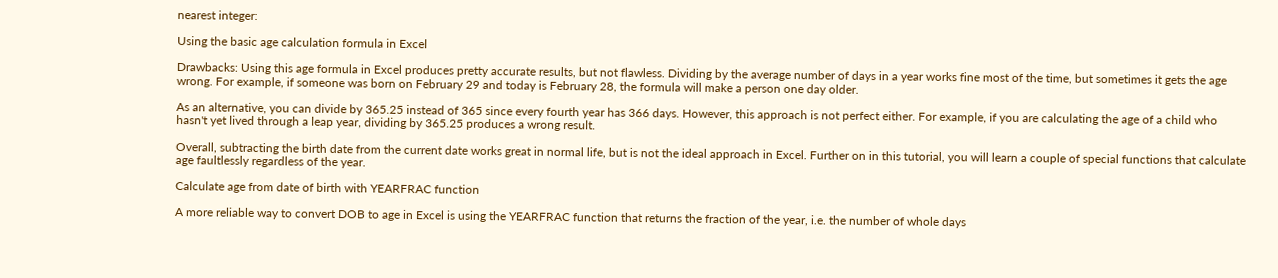nearest integer:

Using the basic age calculation formula in Excel

Drawbacks: Using this age formula in Excel produces pretty accurate results, but not flawless. Dividing by the average number of days in a year works fine most of the time, but sometimes it gets the age wrong. For example, if someone was born on February 29 and today is February 28, the formula will make a person one day older.

As an alternative, you can divide by 365.25 instead of 365 since every fourth year has 366 days. However, this approach is not perfect either. For example, if you are calculating the age of a child who hasn't yet lived through a leap year, dividing by 365.25 produces a wrong result.

Overall, subtracting the birth date from the current date works great in normal life, but is not the ideal approach in Excel. Further on in this tutorial, you will learn a couple of special functions that calculate age faultlessly regardless of the year.

Calculate age from date of birth with YEARFRAC function

A more reliable way to convert DOB to age in Excel is using the YEARFRAC function that returns the fraction of the year, i.e. the number of whole days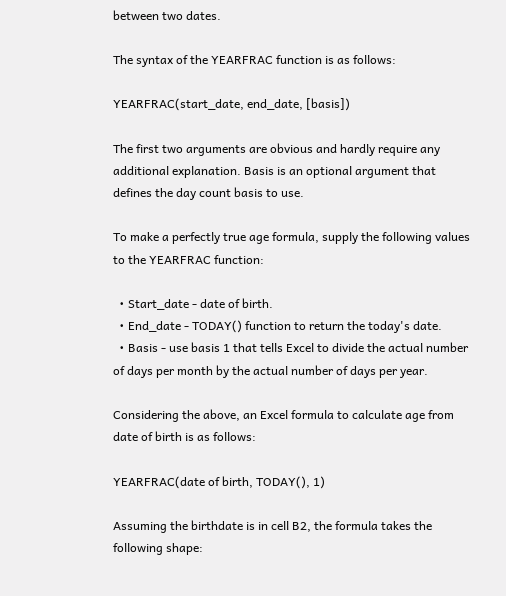between two dates.

The syntax of the YEARFRAC function is as follows:

YEARFRAC(start_date, end_date, [basis])

The first two arguments are obvious and hardly require any additional explanation. Basis is an optional argument that defines the day count basis to use.

To make a perfectly true age formula, supply the following values to the YEARFRAC function:

  • Start_date - date of birth.
  • End_date - TODAY() function to return the today's date.
  • Basis - use basis 1 that tells Excel to divide the actual number of days per month by the actual number of days per year.

Considering the above, an Excel formula to calculate age from date of birth is as follows:

YEARFRAC(date of birth, TODAY(), 1)

Assuming the birthdate is in cell B2, the formula takes the following shape: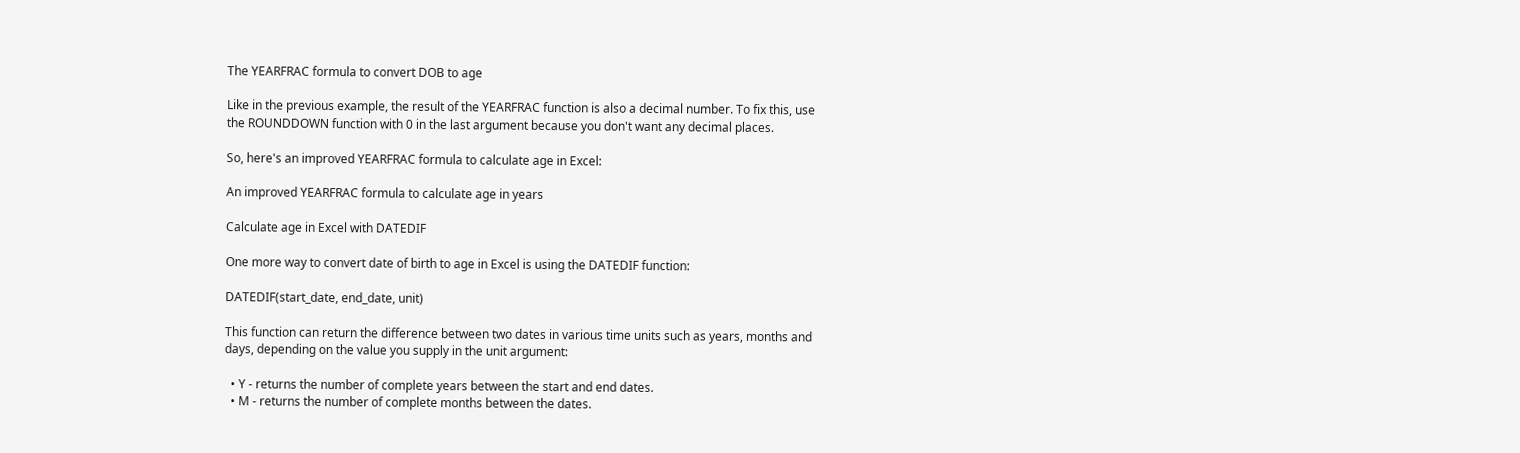The YEARFRAC formula to convert DOB to age

Like in the previous example, the result of the YEARFRAC function is also a decimal number. To fix this, use the ROUNDDOWN function with 0 in the last argument because you don't want any decimal places.

So, here's an improved YEARFRAC formula to calculate age in Excel:

An improved YEARFRAC formula to calculate age in years

Calculate age in Excel with DATEDIF

One more way to convert date of birth to age in Excel is using the DATEDIF function:

DATEDIF(start_date, end_date, unit)

This function can return the difference between two dates in various time units such as years, months and days, depending on the value you supply in the unit argument:

  • Y - returns the number of complete years between the start and end dates.
  • M - returns the number of complete months between the dates.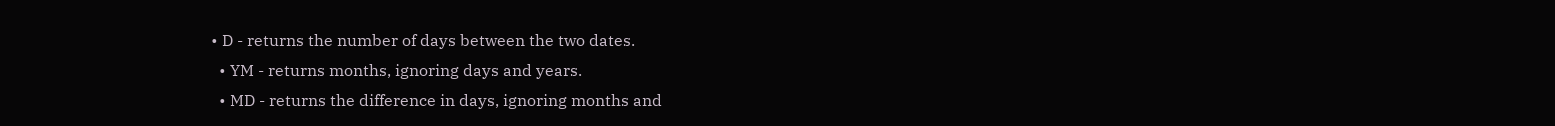• D - returns the number of days between the two dates.
  • YM - returns months, ignoring days and years.
  • MD - returns the difference in days, ignoring months and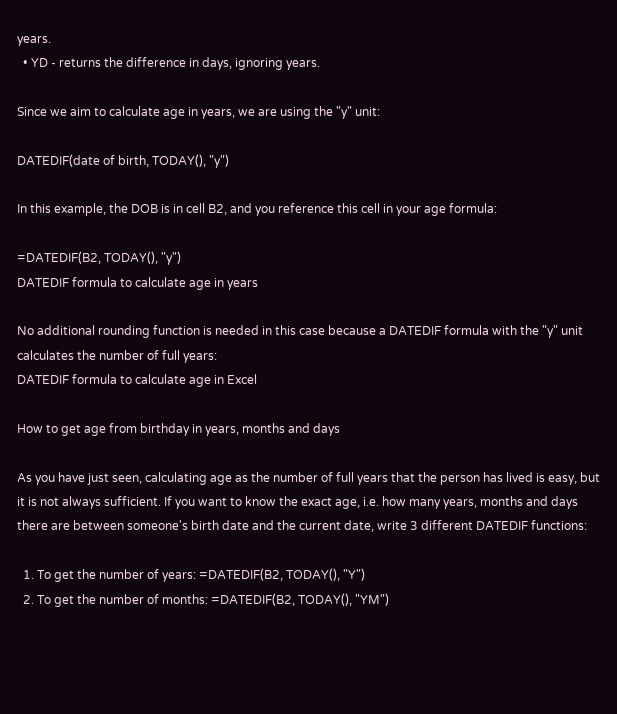years.
  • YD - returns the difference in days, ignoring years.

Since we aim to calculate age in years, we are using the "y" unit:

DATEDIF(date of birth, TODAY(), "y")

In this example, the DOB is in cell B2, and you reference this cell in your age formula:

=DATEDIF(B2, TODAY(), "y")
DATEDIF formula to calculate age in years

No additional rounding function is needed in this case because a DATEDIF formula with the "y" unit calculates the number of full years:
DATEDIF formula to calculate age in Excel

How to get age from birthday in years, months and days

As you have just seen, calculating age as the number of full years that the person has lived is easy, but it is not always sufficient. If you want to know the exact age, i.e. how many years, months and days there are between someone's birth date and the current date, write 3 different DATEDIF functions:

  1. To get the number of years: =DATEDIF(B2, TODAY(), "Y")
  2. To get the number of months: =DATEDIF(B2, TODAY(), "YM")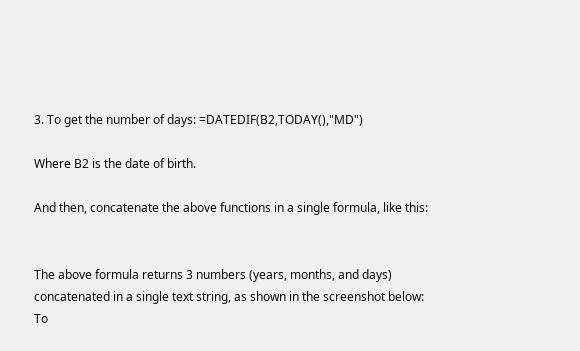3. To get the number of days: =DATEDIF(B2,TODAY(),"MD")

Where B2 is the date of birth.

And then, concatenate the above functions in a single formula, like this:


The above formula returns 3 numbers (years, months, and days) concatenated in a single text string, as shown in the screenshot below:
To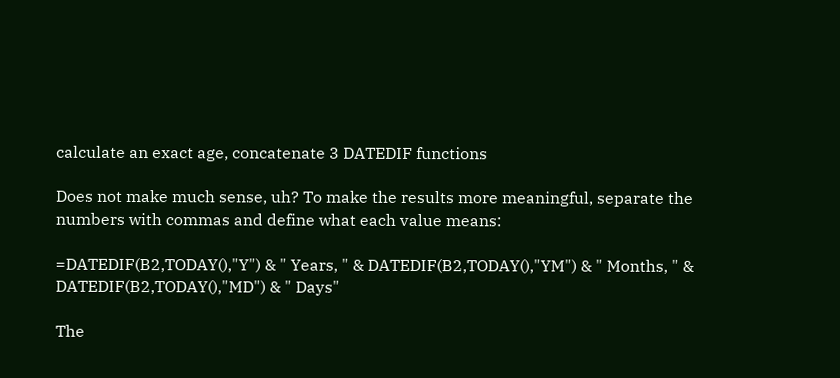calculate an exact age, concatenate 3 DATEDIF functions

Does not make much sense, uh? To make the results more meaningful, separate the numbers with commas and define what each value means:

=DATEDIF(B2,TODAY(),"Y") & " Years, " & DATEDIF(B2,TODAY(),"YM") & " Months, " & DATEDIF(B2,TODAY(),"MD") & " Days"

The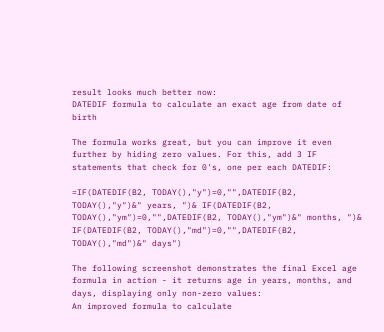result looks much better now:
DATEDIF formula to calculate an exact age from date of birth

The formula works great, but you can improve it even further by hiding zero values. For this, add 3 IF statements that check for 0's, one per each DATEDIF:

=IF(DATEDIF(B2, TODAY(),"y")=0,"",DATEDIF(B2, TODAY(),"y")&" years, ")& IF(DATEDIF(B2, TODAY(),"ym")=0,"",DATEDIF(B2, TODAY(),"ym")&" months, ")& IF(DATEDIF(B2, TODAY(),"md")=0,"",DATEDIF(B2, TODAY(),"md")&" days")

The following screenshot demonstrates the final Excel age formula in action - it returns age in years, months, and days, displaying only non-zero values:
An improved formula to calculate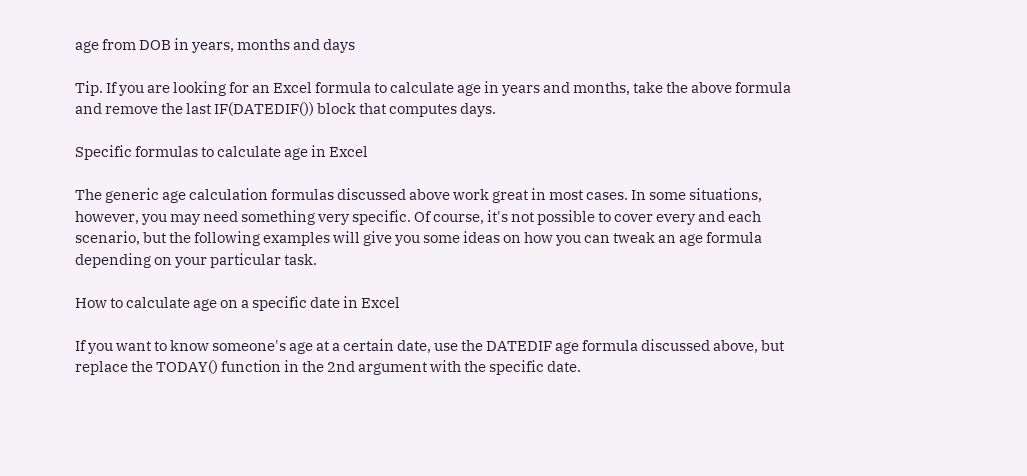age from DOB in years, months and days

Tip. If you are looking for an Excel formula to calculate age in years and months, take the above formula and remove the last IF(DATEDIF()) block that computes days.

Specific formulas to calculate age in Excel

The generic age calculation formulas discussed above work great in most cases. In some situations, however, you may need something very specific. Of course, it's not possible to cover every and each scenario, but the following examples will give you some ideas on how you can tweak an age formula depending on your particular task.

How to calculate age on a specific date in Excel

If you want to know someone's age at a certain date, use the DATEDIF age formula discussed above, but replace the TODAY() function in the 2nd argument with the specific date.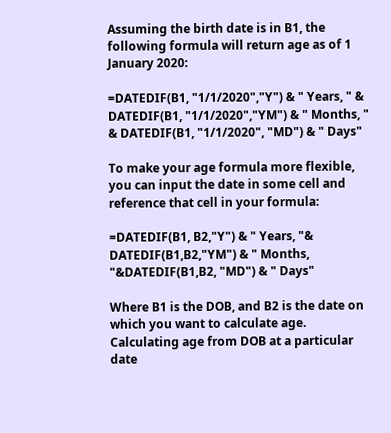Assuming the birth date is in B1, the following formula will return age as of 1 January 2020:

=DATEDIF(B1, "1/1/2020","Y") & " Years, " & DATEDIF(B1, "1/1/2020","YM") & " Months, " & DATEDIF(B1, "1/1/2020", "MD") & " Days"

To make your age formula more flexible, you can input the date in some cell and reference that cell in your formula:

=DATEDIF(B1, B2,"Y") & " Years, "& DATEDIF(B1,B2,"YM") & " Months, "&DATEDIF(B1,B2, "MD") & " Days"

Where B1 is the DOB, and B2 is the date on which you want to calculate age.
Calculating age from DOB at a particular date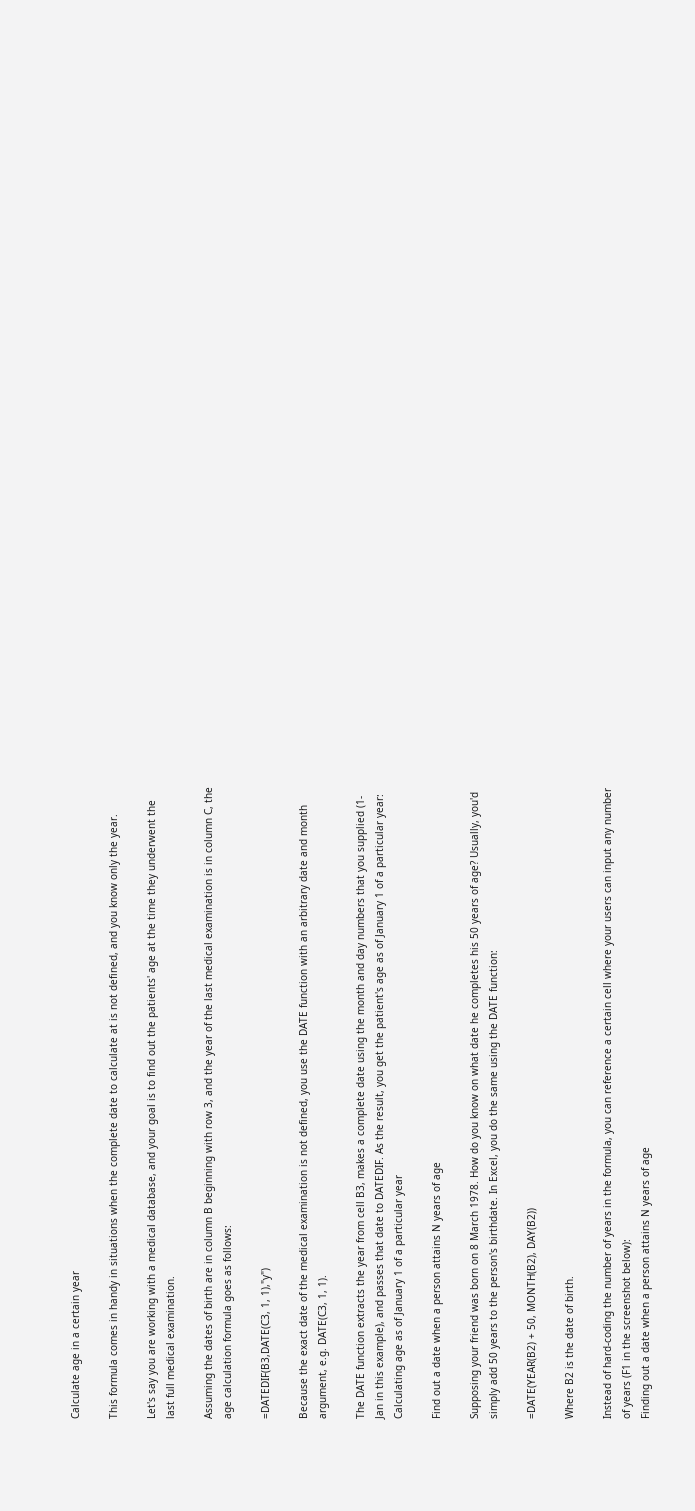Calculate age in a certain year

This formula comes in handy in situations when the complete date to calculate at is not defined, and you know only the year.

Let's say you are working with a medical database, and your goal is to find out the patients' age at the time they underwent the last full medical examination.

Assuming the dates of birth are in column B beginning with row 3, and the year of the last medical examination is in column C, the age calculation formula goes as follows:

=DATEDIF(B3,DATE(C3, 1, 1),"y")

Because the exact date of the medical examination is not defined, you use the DATE function with an arbitrary date and month argument, e.g. DATE(C3, 1, 1).

The DATE function extracts the year from cell B3, makes a complete date using the month and day numbers that you supplied (1-Jan in this example), and passes that date to DATEDIF. As the result, you get the patient's age as of January 1 of a particular year:
Calculating age as of January 1 of a particular year

Find out a date when a person attains N years of age

Supposing your friend was born on 8 March 1978. How do you know on what date he completes his 50 years of age? Usually, you'd simply add 50 years to the person's birthdate. In Excel, you do the same using the DATE function:

=DATE(YEAR(B2) + 50, MONTH(B2), DAY(B2))

Where B2 is the date of birth.

Instead of hard-coding the number of years in the formula, you can reference a certain cell where your users can input any number of years (F1 in the screenshot below):
Finding out a date when a person attains N years of age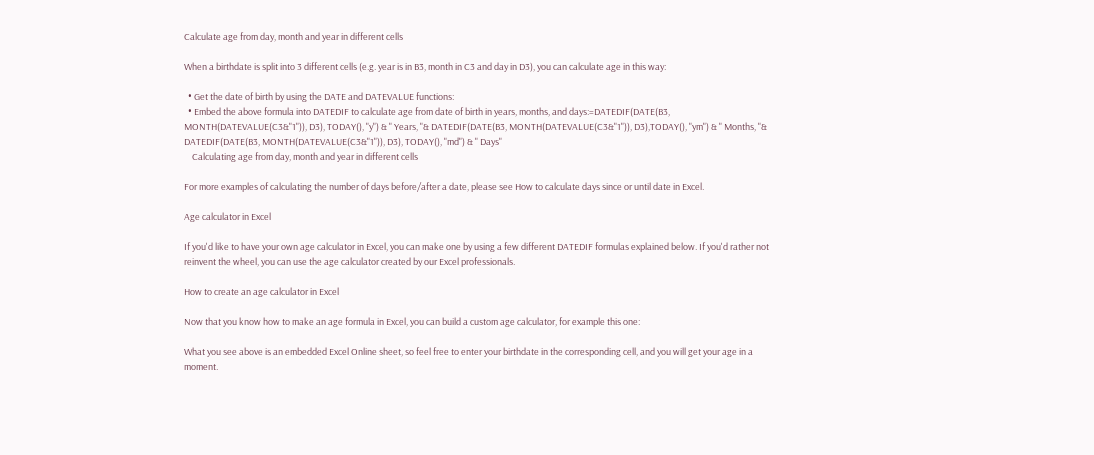Calculate age from day, month and year in different cells

When a birthdate is split into 3 different cells (e.g. year is in B3, month in C3 and day in D3), you can calculate age in this way:

  • Get the date of birth by using the DATE and DATEVALUE functions:
  • Embed the above formula into DATEDIF to calculate age from date of birth in years, months, and days:=DATEDIF(DATE(B3, MONTH(DATEVALUE(C3&"1")), D3), TODAY(), "y") & " Years, "& DATEDIF(DATE(B3, MONTH(DATEVALUE(C3&"1")), D3),TODAY(), "ym") & " Months, "& DATEDIF(DATE(B3, MONTH(DATEVALUE(C3&"1")), D3), TODAY(), "md") & " Days"
    Calculating age from day, month and year in different cells

For more examples of calculating the number of days before/after a date, please see How to calculate days since or until date in Excel.

Age calculator in Excel

If you'd like to have your own age calculator in Excel, you can make one by using a few different DATEDIF formulas explained below. If you'd rather not reinvent the wheel, you can use the age calculator created by our Excel professionals.

How to create an age calculator in Excel

Now that you know how to make an age formula in Excel, you can build a custom age calculator, for example this one:

What you see above is an embedded Excel Online sheet, so feel free to enter your birthdate in the corresponding cell, and you will get your age in a moment.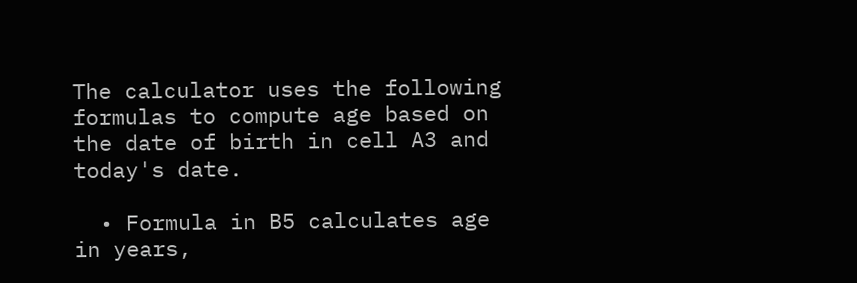The calculator uses the following formulas to compute age based on the date of birth in cell A3 and today's date.

  • Formula in B5 calculates age in years,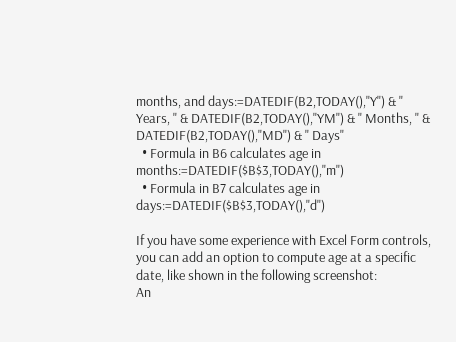months, and days:=DATEDIF(B2,TODAY(),"Y") & " Years, " & DATEDIF(B2,TODAY(),"YM") & " Months, " & DATEDIF(B2,TODAY(),"MD") & " Days"
  • Formula in B6 calculates age in months:=DATEDIF($B$3,TODAY(),"m")
  • Formula in B7 calculates age in days:=DATEDIF($B$3,TODAY(),"d")

If you have some experience with Excel Form controls, you can add an option to compute age at a specific date, like shown in the following screenshot:
An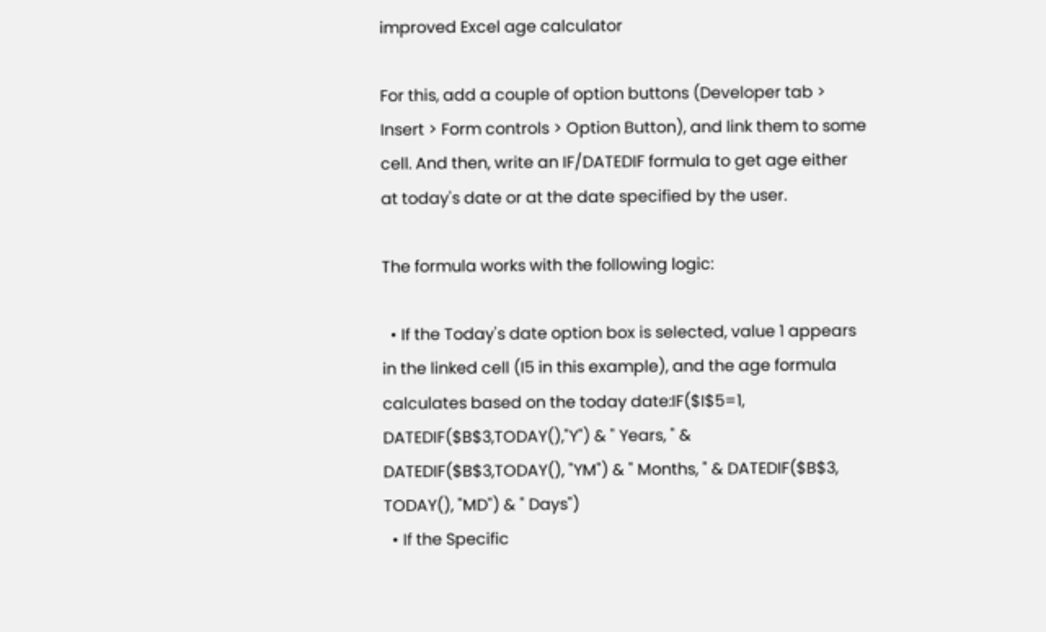improved Excel age calculator

For this, add a couple of option buttons (Developer tab > Insert > Form controls > Option Button), and link them to some cell. And then, write an IF/DATEDIF formula to get age either at today's date or at the date specified by the user.

The formula works with the following logic:

  • If the Today's date option box is selected, value 1 appears in the linked cell (I5 in this example), and the age formula calculates based on the today date:IF($I$5=1, DATEDIF($B$3,TODAY(),"Y") & " Years, " & DATEDIF($B$3,TODAY(), "YM") & " Months, " & DATEDIF($B$3, TODAY(), "MD") & " Days")
  • If the Specific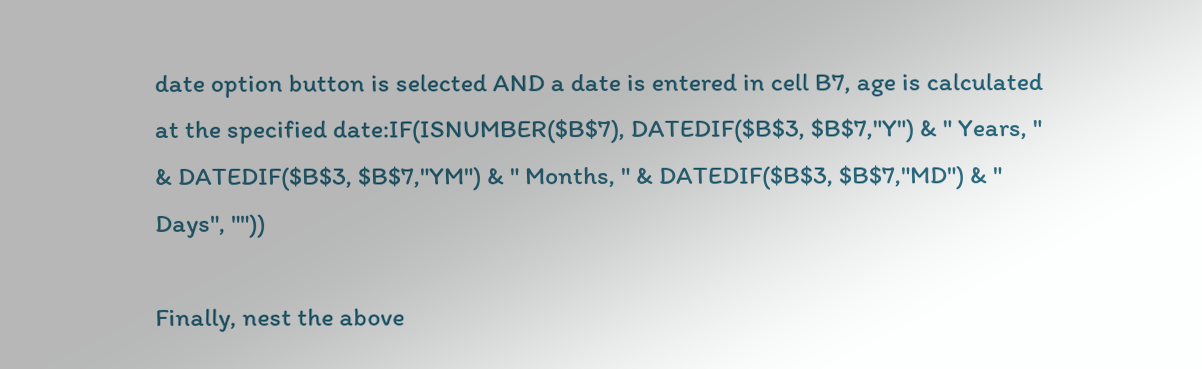date option button is selected AND a date is entered in cell B7, age is calculated at the specified date:IF(ISNUMBER($B$7), DATEDIF($B$3, $B$7,"Y") & " Years, " & DATEDIF($B$3, $B$7,"YM") & " Months, " & DATEDIF($B$3, $B$7,"MD") & " Days", ""))

Finally, nest the above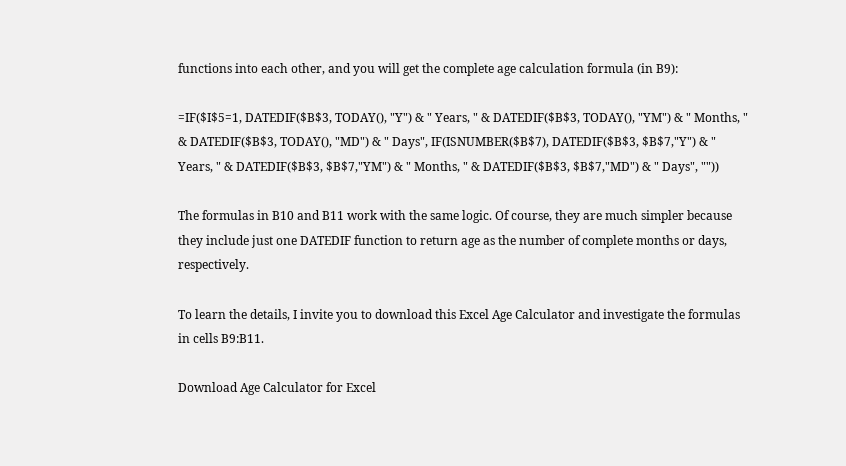functions into each other, and you will get the complete age calculation formula (in B9):

=IF($I$5=1, DATEDIF($B$3, TODAY(), "Y") & " Years, " & DATEDIF($B$3, TODAY(), "YM") & " Months, " & DATEDIF($B$3, TODAY(), "MD") & " Days", IF(ISNUMBER($B$7), DATEDIF($B$3, $B$7,"Y") & " Years, " & DATEDIF($B$3, $B$7,"YM") & " Months, " & DATEDIF($B$3, $B$7,"MD") & " Days", ""))

The formulas in B10 and B11 work with the same logic. Of course, they are much simpler because they include just one DATEDIF function to return age as the number of complete months or days, respectively.

To learn the details, I invite you to download this Excel Age Calculator and investigate the formulas in cells B9:B11.

Download Age Calculator for Excel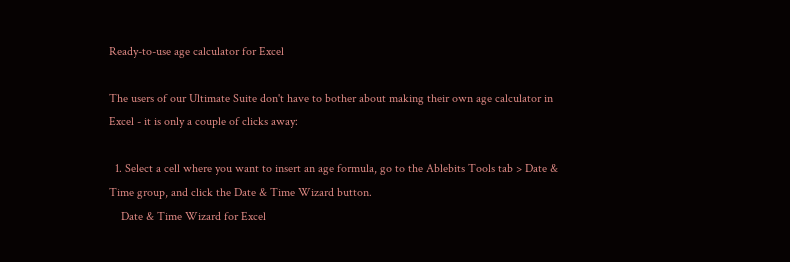Ready-to-use age calculator for Excel

The users of our Ultimate Suite don't have to bother about making their own age calculator in Excel - it is only a couple of clicks away:

  1. Select a cell where you want to insert an age formula, go to the Ablebits Tools tab > Date & Time group, and click the Date & Time Wizard button.
    Date & Time Wizard for Excel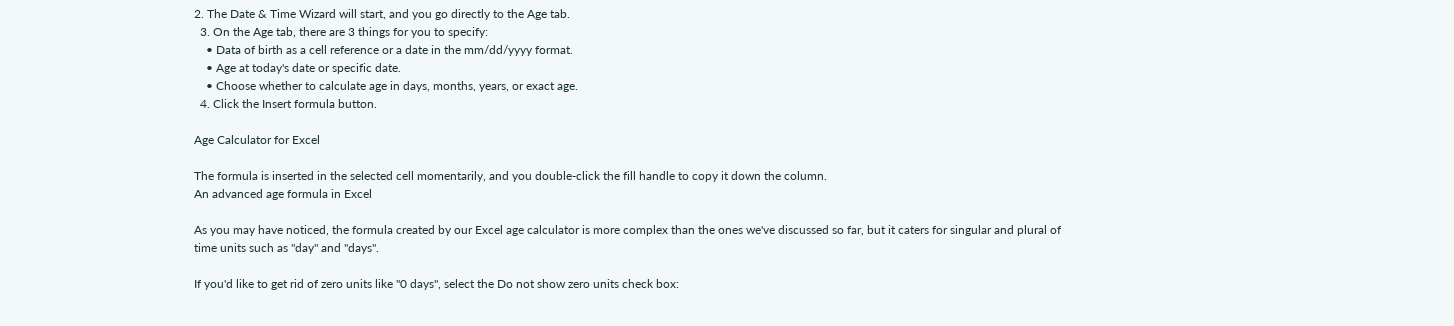2. The Date & Time Wizard will start, and you go directly to the Age tab.
  3. On the Age tab, there are 3 things for you to specify:
    • Data of birth as a cell reference or a date in the mm/dd/yyyy format.
    • Age at today's date or specific date.
    • Choose whether to calculate age in days, months, years, or exact age.
  4. Click the Insert formula button.

Age Calculator for Excel

The formula is inserted in the selected cell momentarily, and you double-click the fill handle to copy it down the column.
An advanced age formula in Excel

As you may have noticed, the formula created by our Excel age calculator is more complex than the ones we've discussed so far, but it caters for singular and plural of time units such as "day" and "days".

If you'd like to get rid of zero units like "0 days", select the Do not show zero units check box: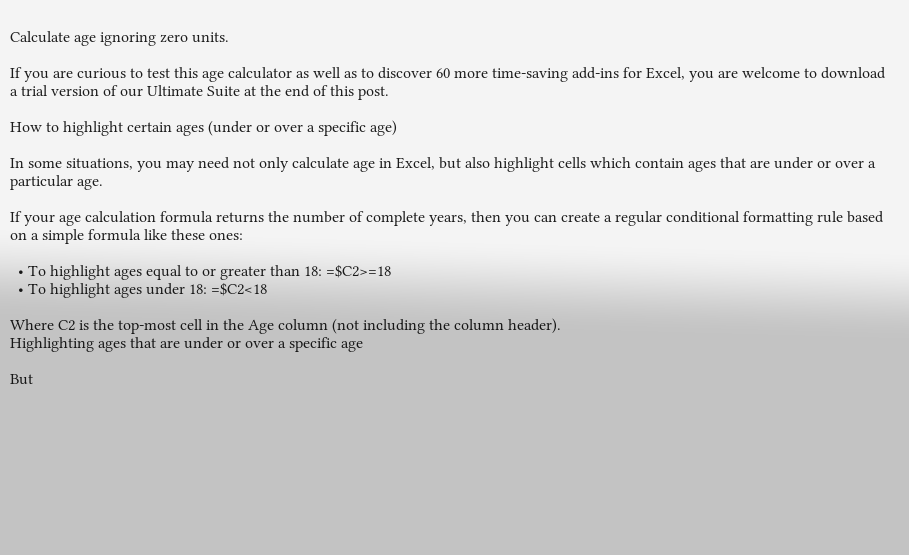Calculate age ignoring zero units.

If you are curious to test this age calculator as well as to discover 60 more time-saving add-ins for Excel, you are welcome to download a trial version of our Ultimate Suite at the end of this post.

How to highlight certain ages (under or over a specific age)

In some situations, you may need not only calculate age in Excel, but also highlight cells which contain ages that are under or over a particular age.

If your age calculation formula returns the number of complete years, then you can create a regular conditional formatting rule based on a simple formula like these ones:

  • To highlight ages equal to or greater than 18: =$C2>=18
  • To highlight ages under 18: =$C2<18

Where C2 is the top-most cell in the Age column (not including the column header).
Highlighting ages that are under or over a specific age

But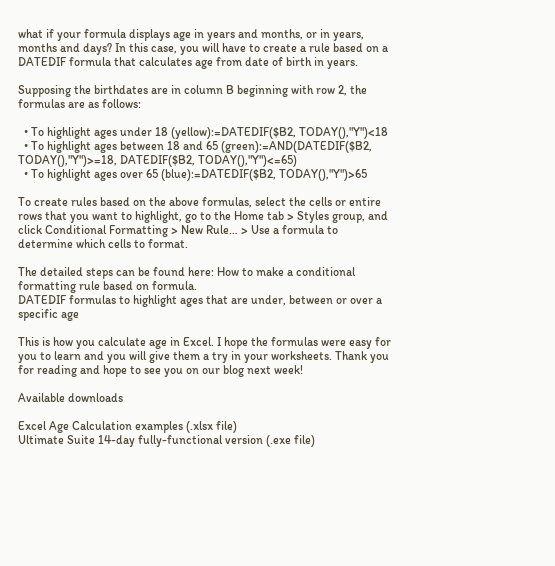what if your formula displays age in years and months, or in years, months and days? In this case, you will have to create a rule based on a DATEDIF formula that calculates age from date of birth in years.

Supposing the birthdates are in column B beginning with row 2, the formulas are as follows:

  • To highlight ages under 18 (yellow):=DATEDIF($B2, TODAY(),"Y")<18
  • To highlight ages between 18 and 65 (green):=AND(DATEDIF($B2, TODAY(),"Y")>=18, DATEDIF($B2, TODAY(),"Y")<=65)
  • To highlight ages over 65 (blue):=DATEDIF($B2, TODAY(),"Y")>65

To create rules based on the above formulas, select the cells or entire rows that you want to highlight, go to the Home tab > Styles group, and click Conditional Formatting > New Rule… > Use a formula to determine which cells to format.

The detailed steps can be found here: How to make a conditional formatting rule based on formula.
DATEDIF formulas to highlight ages that are under, between or over a specific age

This is how you calculate age in Excel. I hope the formulas were easy for you to learn and you will give them a try in your worksheets. Thank you for reading and hope to see you on our blog next week!

Available downloads

Excel Age Calculation examples (.xlsx file)
Ultimate Suite 14-day fully-functional version (.exe file)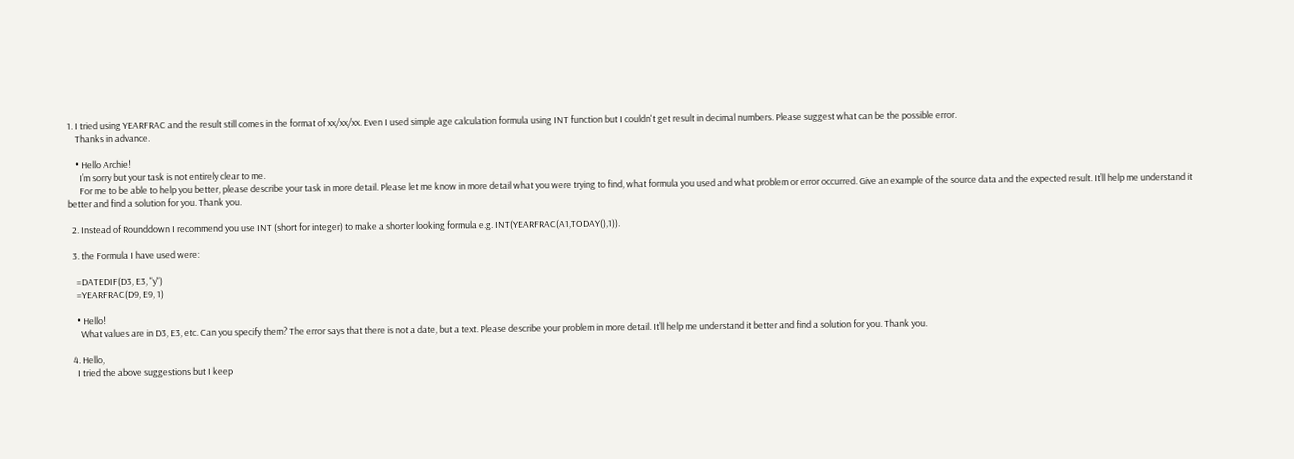1. I tried using YEARFRAC and the result still comes in the format of xx/xx/xx. Even I used simple age calculation formula using INT function but I couldn't get result in decimal numbers. Please suggest what can be the possible error.
    Thanks in advance.

    • Hello Archie!
      I’m sorry but your task is not entirely clear to me.
      For me to be able to help you better, please describe your task in more detail. Please let me know in more detail what you were trying to find, what formula you used and what problem or error occurred. Give an example of the source data and the expected result. It’ll help me understand it better and find a solution for you. Thank you.

  2. Instead of Rounddown I recommend you use INT (short for integer) to make a shorter looking formula e.g. INT(YEARFRAC(A1,TODAY(),1)).

  3. the Formula I have used were:

    =DATEDIF(D3, E3, "y")
    =YEARFRAC(D9, E9, 1)

    • Hello!
      What values are in D3, E3, etc. Can you specify them? The error says that there is not a date, but a text. Please describe your problem in more detail. It’ll help me understand it better and find a solution for you. Thank you.

  4. Hello,
    I tried the above suggestions but I keep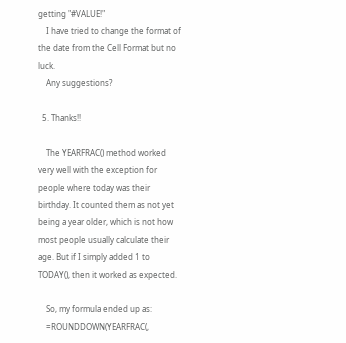getting "#VALUE!"
    I have tried to change the format of the date from the Cell Format but no luck.
    Any suggestions?

  5. Thanks!!

    The YEARFRAC() method worked very well with the exception for people where today was their birthday. It counted them as not yet being a year older, which is not how most people usually calculate their age. But if I simply added 1 to TODAY(), then it worked as expected.

    So, my formula ended up as:
    =ROUNDDOWN(YEARFRAC(,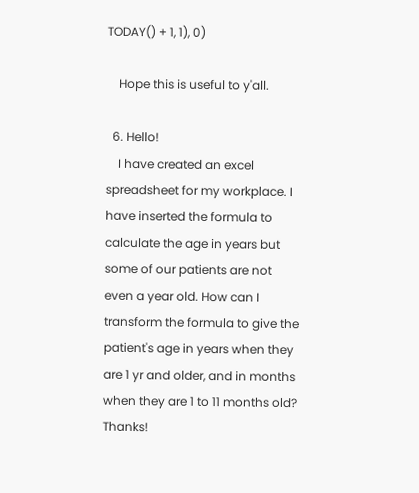TODAY() + 1, 1), 0)

    Hope this is useful to y'all.

  6. Hello!
    I have created an excel spreadsheet for my workplace. I have inserted the formula to calculate the age in years but some of our patients are not even a year old. How can I transform the formula to give the patient's age in years when they are 1 yr and older, and in months when they are 1 to 11 months old? Thanks!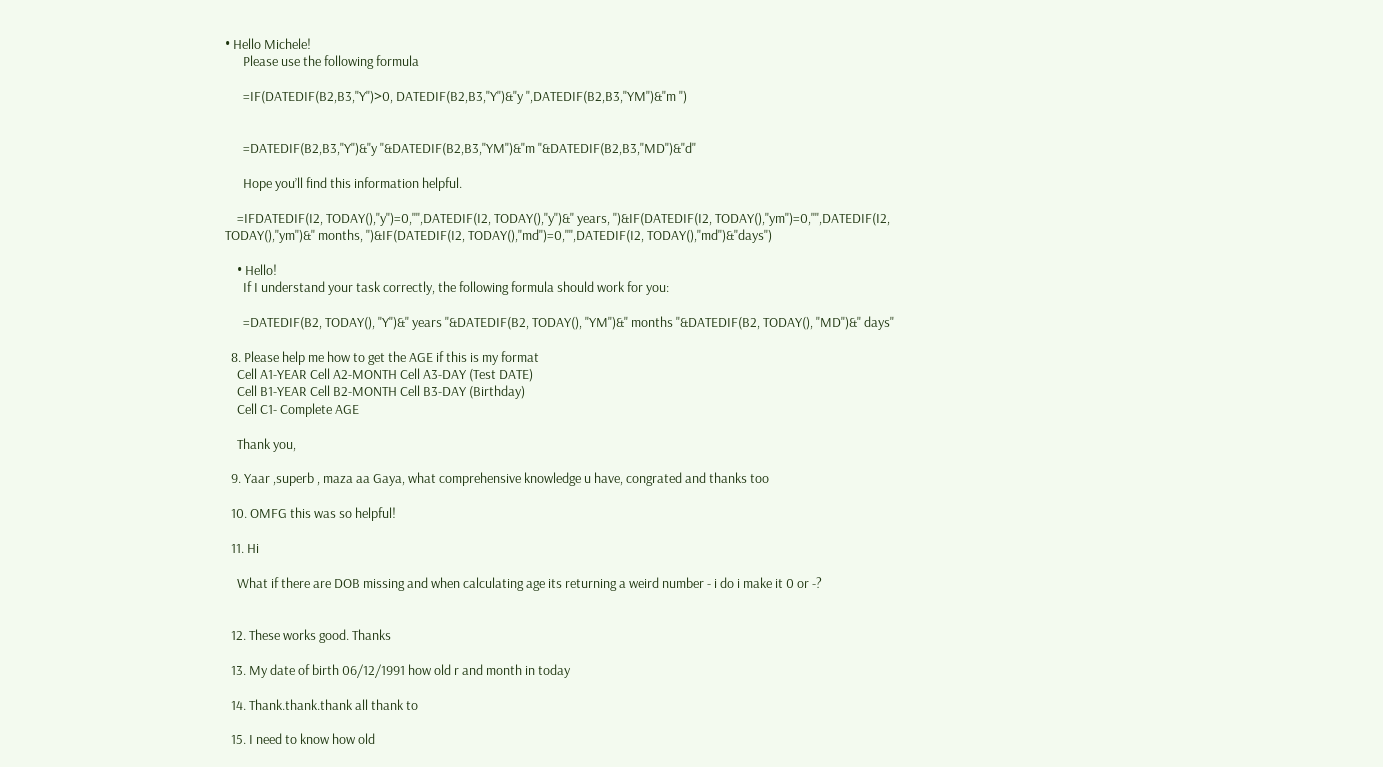• Hello Michele!
      Please use the following formula

      =IF(DATEDIF(B2,B3,"Y")>0, DATEDIF(B2,B3,"Y")&"y ",DATEDIF(B2,B3,"YM")&"m ")


      =DATEDIF(B2,B3,"Y")&"y "&DATEDIF(B2,B3,"YM")&"m "&DATEDIF(B2,B3,"MD")&"d"

      Hope you’ll find this information helpful.

    =IFDATEDIF(I2, TODAY(),"y'')=0,'''',DATEDIF(I2, TODAY(),''y'')&'' years, '')&IF(DATEDIF(I2, TODAY(),''ym'')=0,'''',DATEDIF(I2, TODAY(),''ym'')&'' months, '')&IF(DATEDIF(I2, TODAY(),''md'')=0,'''',DATEDIF(I2, TODAY(),''md'')&''days'')

    • Hello!
      If I understand your task correctly, the following formula should work for you:

      =DATEDIF(B2, TODAY(), "Y")&" years "&DATEDIF(B2, TODAY(), "YM")&" months "&DATEDIF(B2, TODAY(), "MD")&" days"

  8. Please help me how to get the AGE if this is my format
    Cell A1-YEAR Cell A2-MONTH Cell A3-DAY (Test DATE)
    Cell B1-YEAR Cell B2-MONTH Cell B3-DAY (Birthday)
    Cell C1- Complete AGE

    Thank you,

  9. Yaar ,superb , maza aa Gaya, what comprehensive knowledge u have, congrated and thanks too

  10. OMFG this was so helpful!

  11. Hi

    What if there are DOB missing and when calculating age its returning a weird number - i do i make it 0 or -?


  12. These works good. Thanks

  13. My date of birth 06/12/1991 how old r and month in today

  14. Thank.thank.thank all thank to

  15. I need to know how old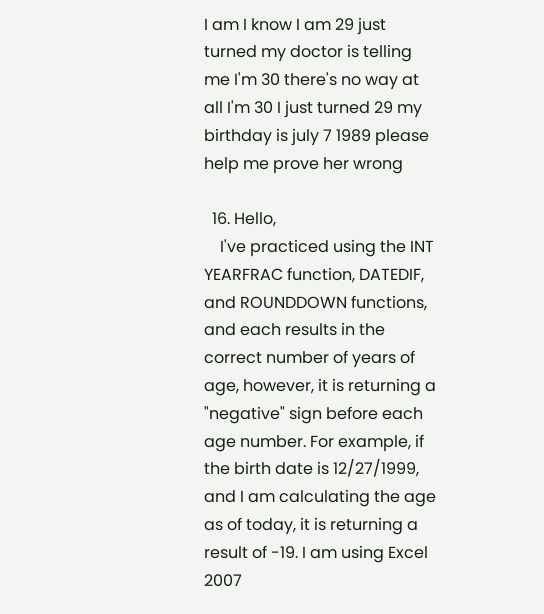I am I know I am 29 just turned my doctor is telling me I'm 30 there's no way at all I'm 30 I just turned 29 my birthday is july 7 1989 please help me prove her wrong

  16. Hello,
    I've practiced using the INT YEARFRAC function, DATEDIF, and ROUNDDOWN functions, and each results in the correct number of years of age, however, it is returning a "negative" sign before each age number. For example, if the birth date is 12/27/1999, and I am calculating the age as of today, it is returning a result of -19. I am using Excel 2007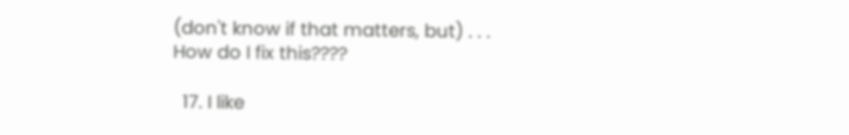(don't know if that matters, but) . . . How do I fix this????

  17. I like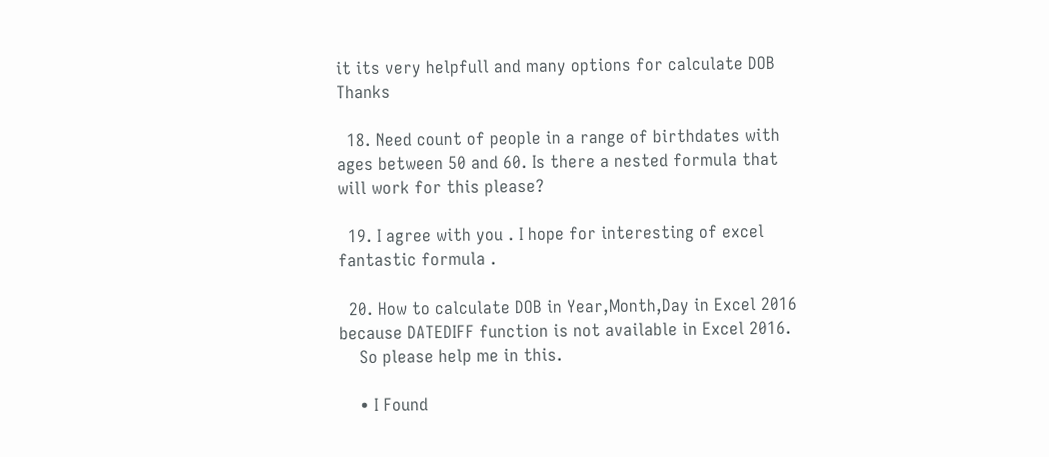it its very helpfull and many options for calculate DOB Thanks

  18. Need count of people in a range of birthdates with ages between 50 and 60. Is there a nested formula that will work for this please?

  19. I agree with you . I hope for interesting of excel fantastic formula .

  20. How to calculate DOB in Year,Month,Day in Excel 2016 because DATEDIFF function is not available in Excel 2016.
    So please help me in this.

    • I Found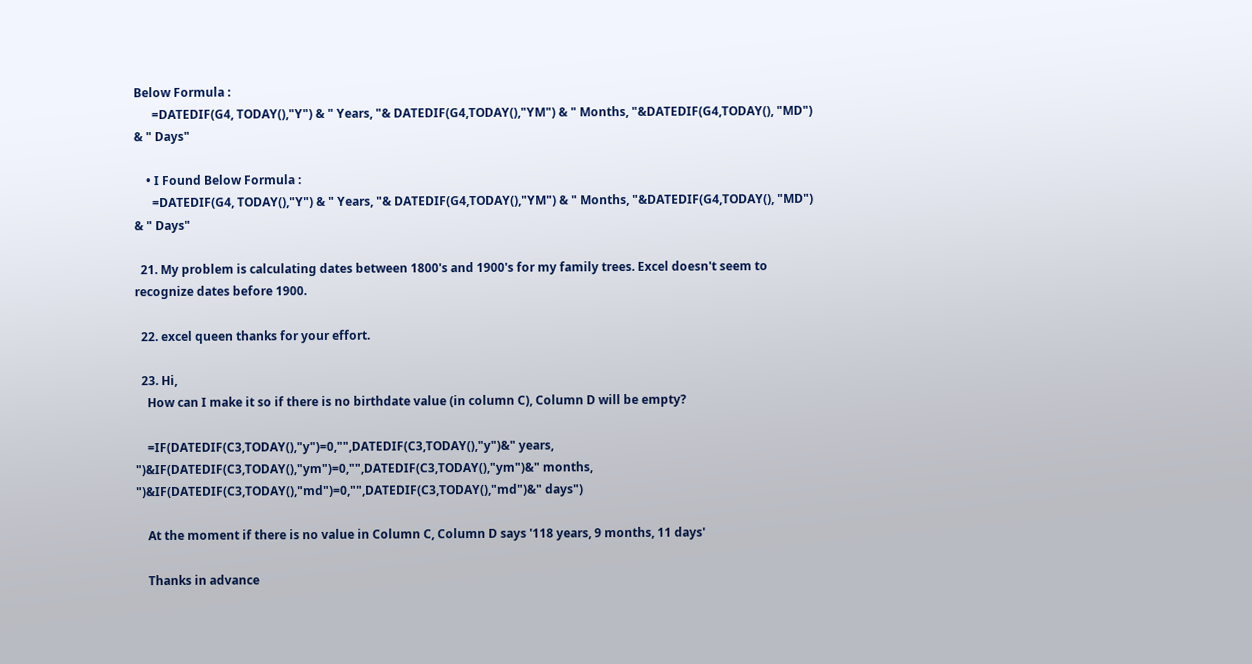Below Formula :
      =DATEDIF(G4, TODAY(),"Y") & " Years, "& DATEDIF(G4,TODAY(),"YM") & " Months, "&DATEDIF(G4,TODAY(), "MD") & " Days"

    • I Found Below Formula :
      =DATEDIF(G4, TODAY(),"Y") & " Years, "& DATEDIF(G4,TODAY(),"YM") & " Months, "&DATEDIF(G4,TODAY(), "MD") & " Days"

  21. My problem is calculating dates between 1800's and 1900's for my family trees. Excel doesn't seem to recognize dates before 1900.

  22. excel queen thanks for your effort.

  23. Hi,
    How can I make it so if there is no birthdate value (in column C), Column D will be empty?

    =IF(DATEDIF(C3,TODAY(),"y")=0,"",DATEDIF(C3,TODAY(),"y")&" years, ")&IF(DATEDIF(C3,TODAY(),"ym")=0,"",DATEDIF(C3,TODAY(),"ym")&" months, ")&IF(DATEDIF(C3,TODAY(),"md")=0,"",DATEDIF(C3,TODAY(),"md")&" days")

    At the moment if there is no value in Column C, Column D says '118 years, 9 months, 11 days'

    Thanks in advance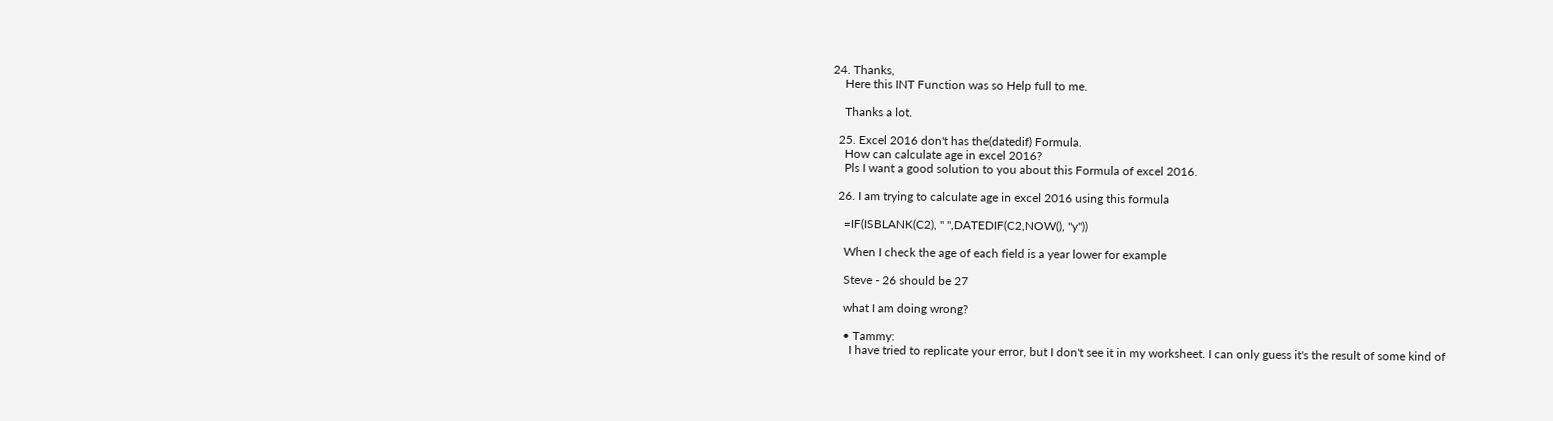24. Thanks,
    Here this INT Function was so Help full to me.

    Thanks a lot.

  25. Excel 2016 don't has the(datedif) Formula.
    How can calculate age in excel 2016?
    Pls I want a good solution to you about this Formula of excel 2016.

  26. I am trying to calculate age in excel 2016 using this formula

    =IF(ISBLANK(C2), " ",DATEDIF(C2,NOW(), "y"))

    When I check the age of each field is a year lower for example

    Steve - 26 should be 27

    what I am doing wrong?

    • Tammy:
      I have tried to replicate your error, but I don't see it in my worksheet. I can only guess it's the result of some kind of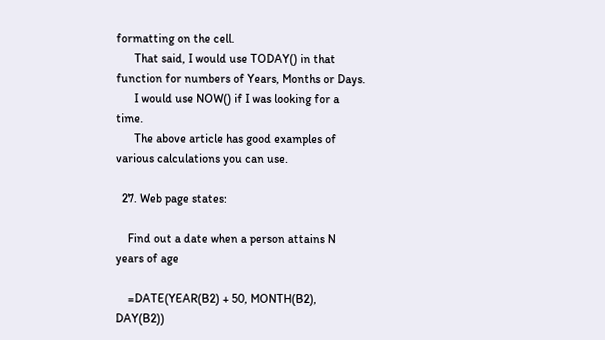formatting on the cell.
      That said, I would use TODAY() in that function for numbers of Years, Months or Days.
      I would use NOW() if I was looking for a time.
      The above article has good examples of various calculations you can use.

  27. Web page states:

    Find out a date when a person attains N years of age

    =DATE(YEAR(B2) + 50, MONTH(B2), DAY(B2))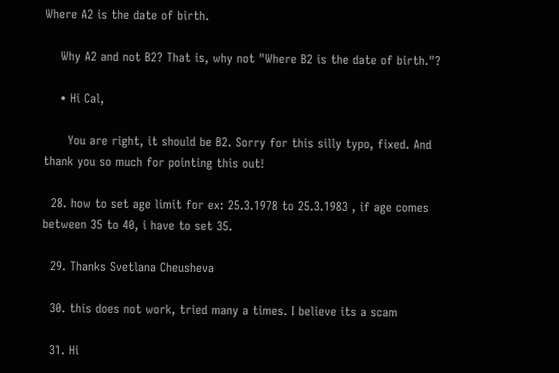Where A2 is the date of birth.

    Why A2 and not B2? That is, why not "Where B2 is the date of birth."?

    • Hi Cal,

      You are right, it should be B2. Sorry for this silly typo, fixed. And thank you so much for pointing this out!

  28. how to set age limit for ex: 25.3.1978 to 25.3.1983 , if age comes between 35 to 40, i have to set 35.

  29. Thanks Svetlana Cheusheva

  30. this does not work, tried many a times. I believe its a scam

  31. Hi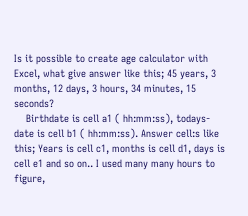Is it possible to create age calculator with Excel, what give answer like this; 45 years, 3 months, 12 days, 3 hours, 34 minutes, 15 seconds?
    Birthdate is cell a1 ( hh:mm:ss), todays-date is cell b1 ( hh:mm:ss). Answer cell:s like this; Years is cell c1, months is cell d1, days is cell e1 and so on.. I used many many hours to figure,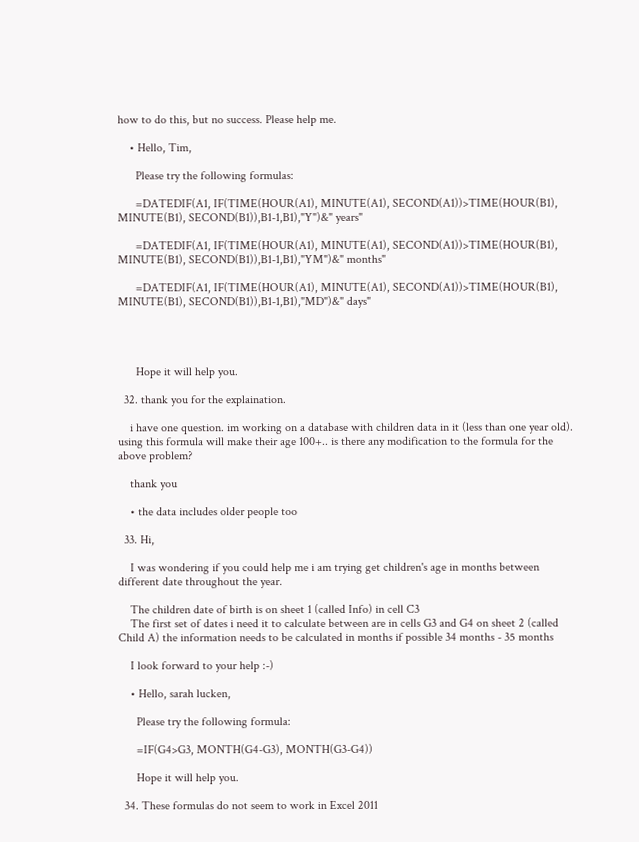how to do this, but no success. Please help me.

    • Hello, Tim,

      Please try the following formulas:

      =DATEDIF(A1, IF(TIME(HOUR(A1), MINUTE(A1), SECOND(A1))>TIME(HOUR(B1), MINUTE(B1), SECOND(B1)),B1-1,B1),"Y")&" years"

      =DATEDIF(A1, IF(TIME(HOUR(A1), MINUTE(A1), SECOND(A1))>TIME(HOUR(B1), MINUTE(B1), SECOND(B1)),B1-1,B1),"YM")&" months"

      =DATEDIF(A1, IF(TIME(HOUR(A1), MINUTE(A1), SECOND(A1))>TIME(HOUR(B1), MINUTE(B1), SECOND(B1)),B1-1,B1),"MD")&" days"




      Hope it will help you.

  32. thank you for the explaination.

    i have one question. im working on a database with children data in it (less than one year old). using this formula will make their age 100+.. is there any modification to the formula for the above problem?

    thank you

    • the data includes older people too

  33. Hi,

    I was wondering if you could help me i am trying get children's age in months between different date throughout the year.

    The children date of birth is on sheet 1 (called Info) in cell C3
    The first set of dates i need it to calculate between are in cells G3 and G4 on sheet 2 (called Child A) the information needs to be calculated in months if possible 34 months - 35 months

    I look forward to your help :-)

    • Hello, sarah lucken,

      Please try the following formula:

      =IF(G4>G3, MONTH(G4-G3), MONTH(G3-G4))

      Hope it will help you.

  34. These formulas do not seem to work in Excel 2011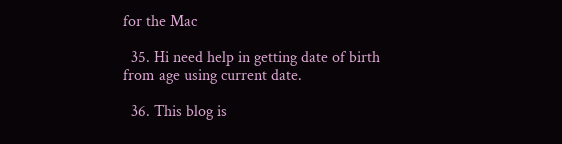for the Mac

  35. Hi need help in getting date of birth from age using current date.

  36. This blog is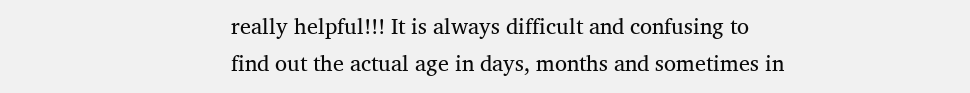really helpful!!! It is always difficult and confusing to find out the actual age in days, months and sometimes in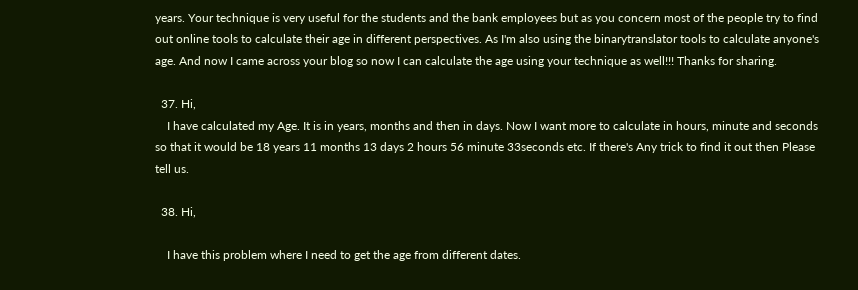years. Your technique is very useful for the students and the bank employees but as you concern most of the people try to find out online tools to calculate their age in different perspectives. As I'm also using the binarytranslator tools to calculate anyone's age. And now I came across your blog so now I can calculate the age using your technique as well!!! Thanks for sharing.

  37. Hi,
    I have calculated my Age. It is in years, months and then in days. Now I want more to calculate in hours, minute and seconds so that it would be 18 years 11 months 13 days 2 hours 56 minute 33seconds etc. If there's Any trick to find it out then Please tell us.

  38. Hi,

    I have this problem where I need to get the age from different dates.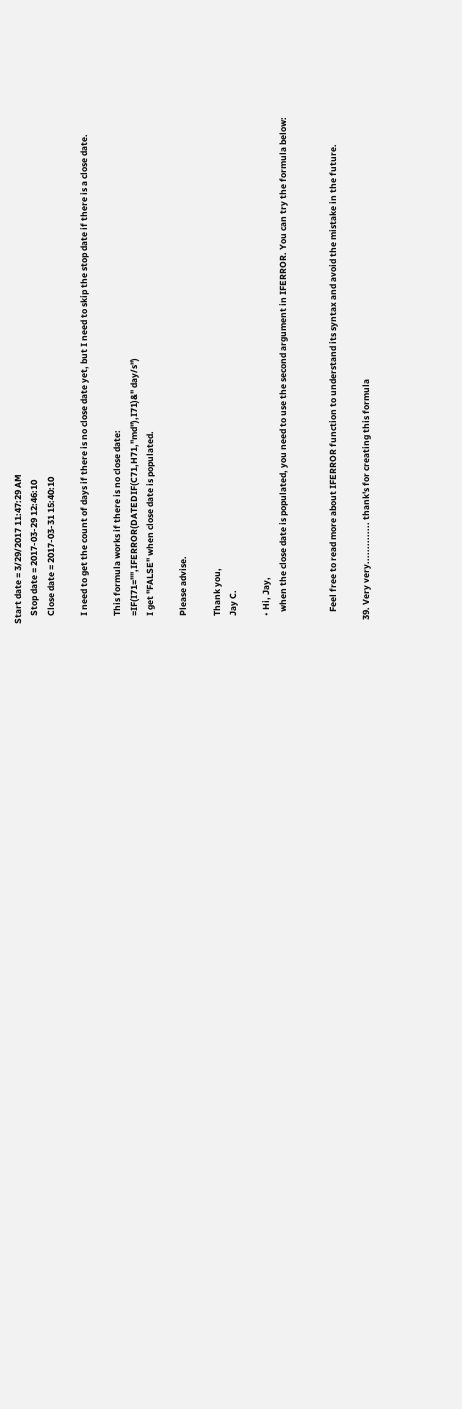Start date = 3/29/2017 11:47:29 AM
    Stop date = 2017-03-29 12:46:10
    Close date = 2017-03-31 15:40:10

    I need to get the count of days if there is no close date yet, but I need to skip the stop date if there is a close date.

    This formula works if there is no close date:
    =IF(I71="",IFERROR(DATEDIF(C71,H71,"md"),I71)&" day/s")
    I get "FALSE" when close date is populated.

    Please advise.

    Thank you,
    Jay C.

    • Hi, Jay,
      when the close date is populated, you need to use the second argument in IFERROR. You can try the formula below:


      Feel free to read more about IFERROR function to understand its syntax and avoid the mistake in the future.

  39. Very very.............. thank's for creating this formula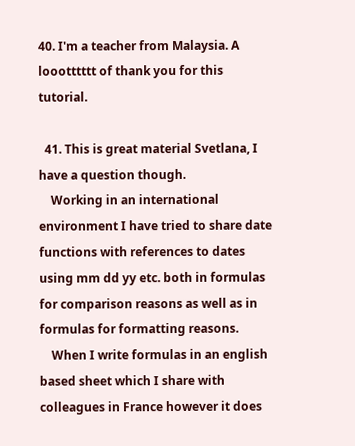40. I'm a teacher from Malaysia. A loootttttt of thank you for this tutorial.

  41. This is great material Svetlana, I have a question though.
    Working in an international environment I have tried to share date functions with references to dates using mm dd yy etc. both in formulas for comparison reasons as well as in formulas for formatting reasons.
    When I write formulas in an english based sheet which I share with colleagues in France however it does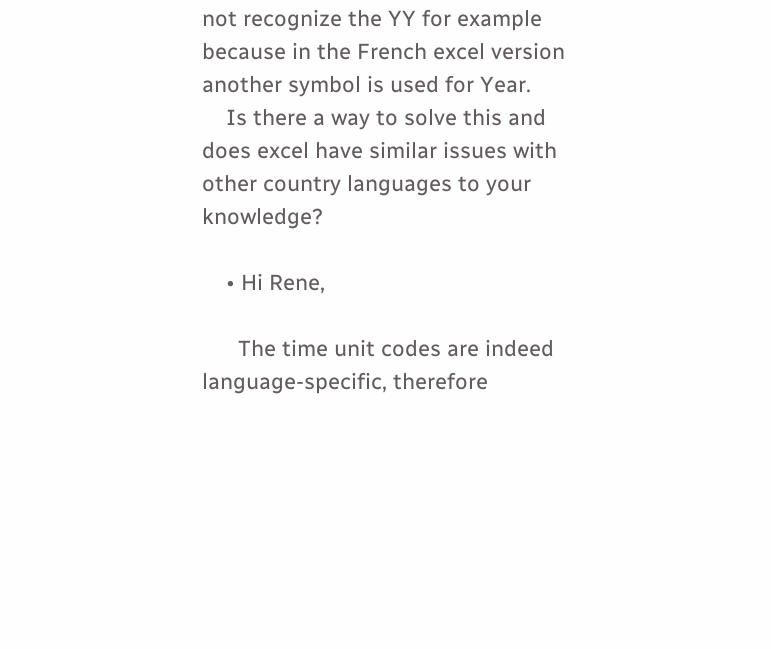not recognize the YY for example because in the French excel version another symbol is used for Year.
    Is there a way to solve this and does excel have similar issues with other country languages to your knowledge?

    • Hi Rene,

      The time unit codes are indeed language-specific, therefore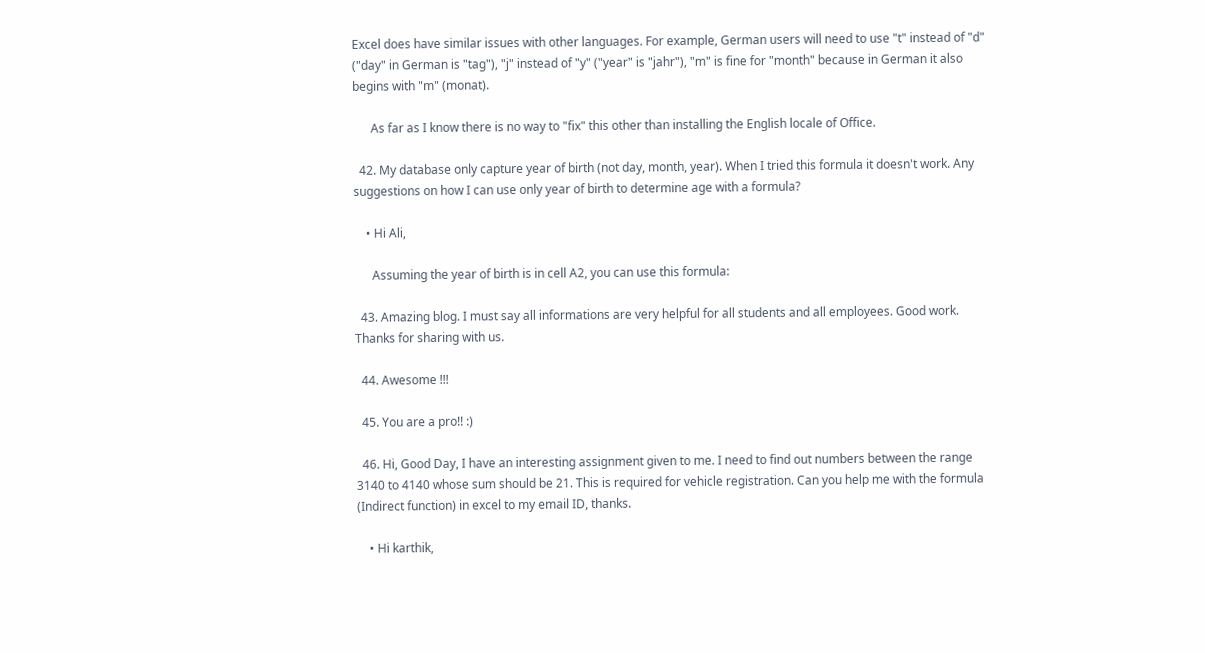Excel does have similar issues with other languages. For example, German users will need to use "t" instead of "d" ("day" in German is "tag"), "j" instead of "y" ("year" is "jahr"), "m" is fine for "month" because in German it also begins with "m" (monat).

      As far as I know there is no way to "fix" this other than installing the English locale of Office.

  42. My database only capture year of birth (not day, month, year). When I tried this formula it doesn't work. Any suggestions on how I can use only year of birth to determine age with a formula?

    • Hi Ali,

      Assuming the year of birth is in cell A2, you can use this formula:

  43. Amazing blog. I must say all informations are very helpful for all students and all employees. Good work. Thanks for sharing with us.

  44. Awesome !!!

  45. You are a pro!! :)

  46. Hi, Good Day, I have an interesting assignment given to me. I need to find out numbers between the range 3140 to 4140 whose sum should be 21. This is required for vehicle registration. Can you help me with the formula (Indirect function) in excel to my email ID, thanks.

    • Hi karthik,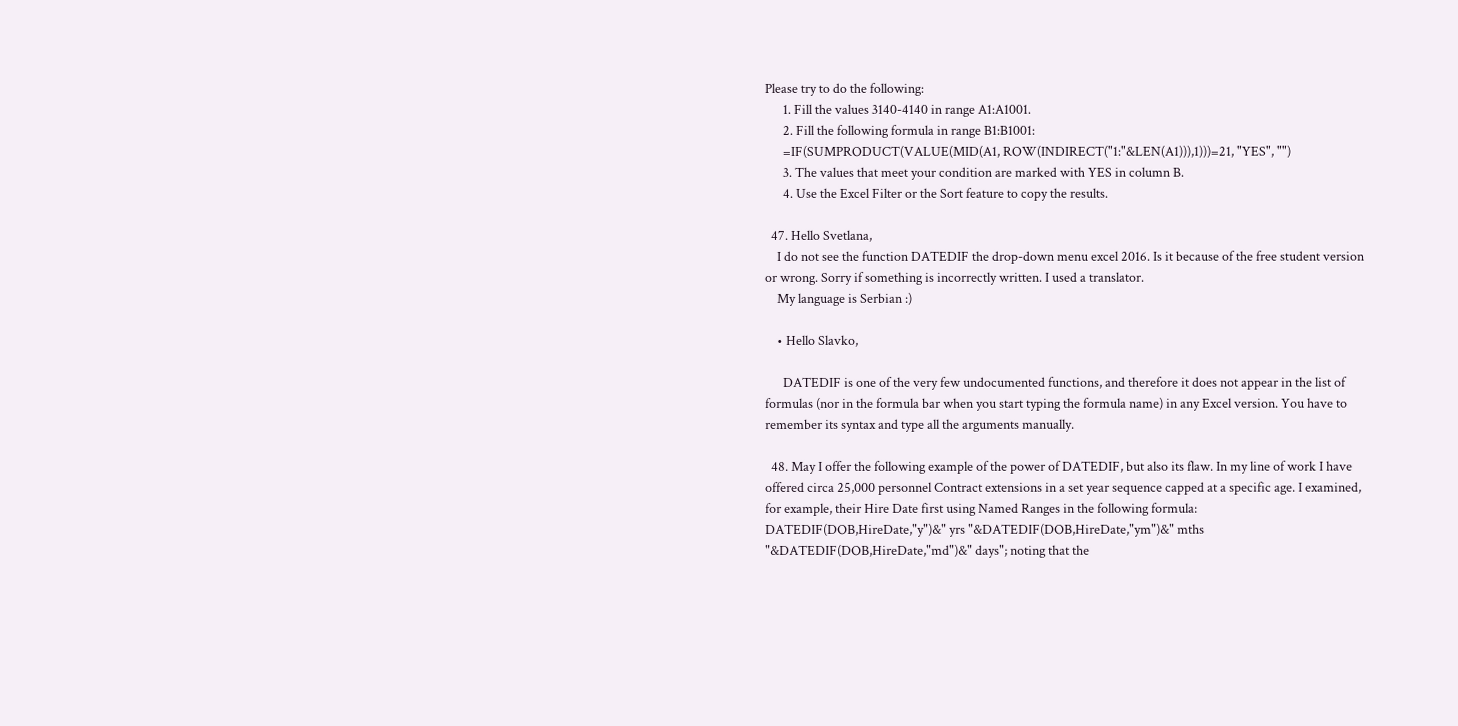Please try to do the following:
      1. Fill the values 3140-4140 in range A1:A1001.
      2. Fill the following formula in range B1:B1001:
      =IF(SUMPRODUCT(VALUE(MID(A1, ROW(INDIRECT("1:"&LEN(A1))),1)))=21, "YES", "")
      3. The values that meet your condition are marked with YES in column B.
      4. Use the Excel Filter or the Sort feature to copy the results.

  47. Hello Svetlana,
    I do not see the function DATEDIF the drop-down menu excel 2016. Is it because of the free student version or wrong. Sorry if something is incorrectly written. I used a translator.
    My language is Serbian :)

    • Hello Slavko,

      DATEDIF is one of the very few undocumented functions, and therefore it does not appear in the list of formulas (nor in the formula bar when you start typing the formula name) in any Excel version. You have to remember its syntax and type all the arguments manually.

  48. May I offer the following example of the power of DATEDIF, but also its flaw. In my line of work I have offered circa 25,000 personnel Contract extensions in a set year sequence capped at a specific age. I examined, for example, their Hire Date first using Named Ranges in the following formula: DATEDIF(DOB,HireDate,"y")&" yrs "&DATEDIF(DOB,HireDate,"ym")&" mths "&DATEDIF(DOB,HireDate,"md")&" days"; noting that the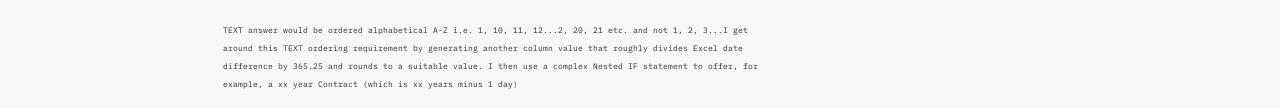TEXT answer would be ordered alphabetical A-Z i.e. 1, 10, 11, 12...2, 20, 21 etc. and not 1, 2, 3...I get around this TEXT ordering requirement by generating another column value that roughly divides Excel date difference by 365.25 and rounds to a suitable value. I then use a complex Nested IF statement to offer, for example, a xx year Contract (which is xx years minus 1 day)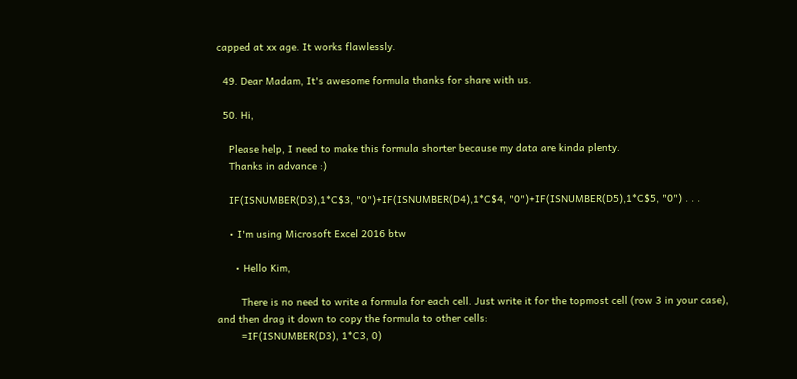capped at xx age. It works flawlessly.

  49. Dear Madam, It's awesome formula thanks for share with us.

  50. Hi,

    Please help, I need to make this formula shorter because my data are kinda plenty.
    Thanks in advance :)

    IF(ISNUMBER(D3),1*C$3, "0")+IF(ISNUMBER(D4),1*C$4, "0")+IF(ISNUMBER(D5),1*C$5, "0") . . .

    • I'm using Microsoft Excel 2016 btw

      • Hello Kim,

        There is no need to write a formula for each cell. Just write it for the topmost cell (row 3 in your case), and then drag it down to copy the formula to other cells:
        =IF(ISNUMBER(D3), 1*C3, 0)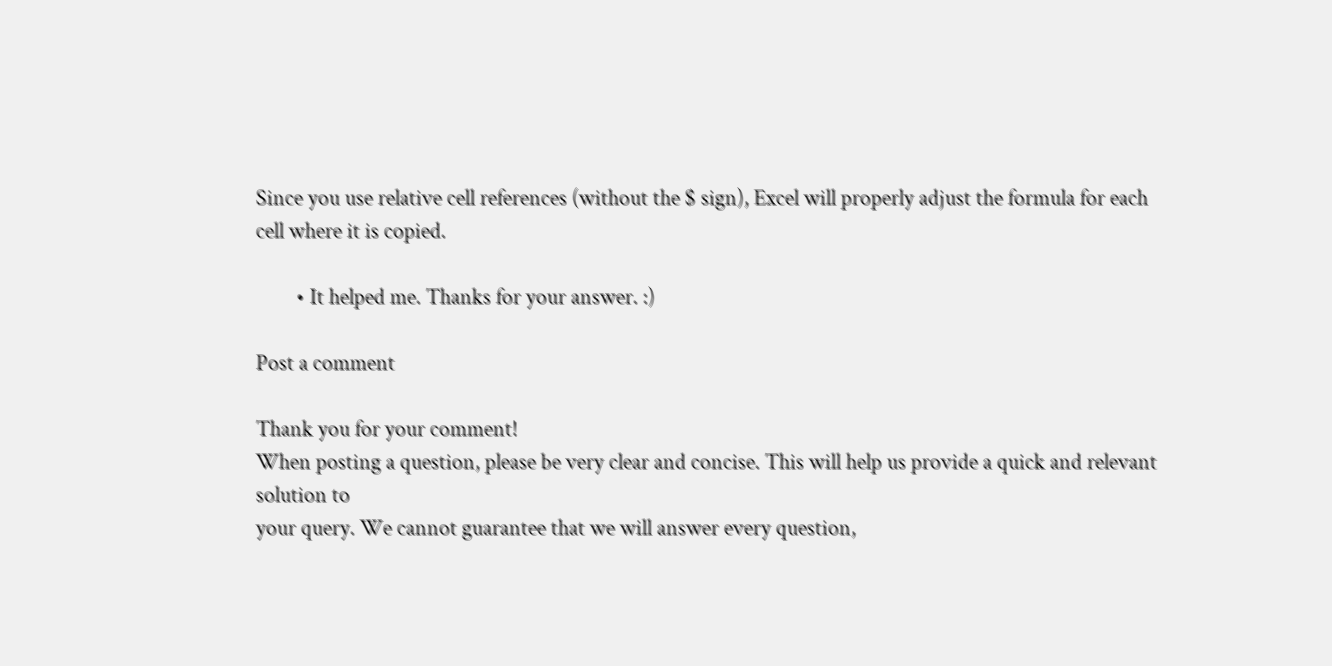Since you use relative cell references (without the $ sign), Excel will properly adjust the formula for each cell where it is copied.

        • It helped me. Thanks for your answer. :)

Post a comment

Thank you for your comment!
When posting a question, please be very clear and concise. This will help us provide a quick and relevant solution to
your query. We cannot guarantee that we will answer every question,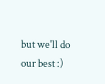but we'll do our best :)